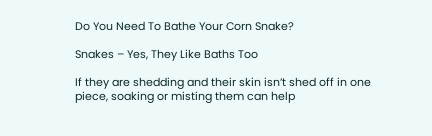Do You Need To Bathe Your Corn Snake?

Snakes – Yes, They Like Baths Too

If they are shedding and their skin isn’t shed off in one piece, soaking or misting them can help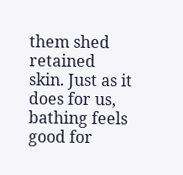them shed retained skin. Just as it does for us, bathing feels good for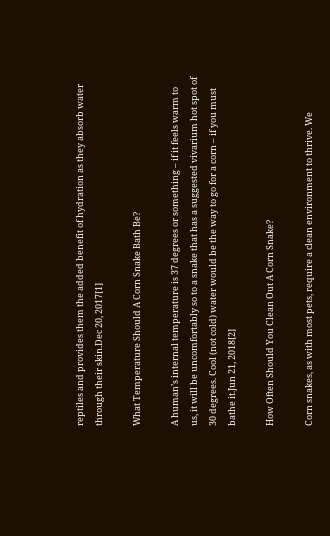reptiles and provides them the added benefit of hydration as they absorb water through their skin.Dec 20, 2017[1]

What Temperature Should A Corn Snake Bath Be?

A human’s internal temperature is 37 degrees or something – if it feels warm to us, it will be uncomfortably so to a snake that has a suggested vivarium hot spot of 30 degrees. Cool (not cold) water would be the way to go for a corn – if you must bathe it.Jun 21, 2018[2]

How Often Should You Clean Out A Corn Snake?

Corn snakes, as with most pets, require a clean environment to thrive. We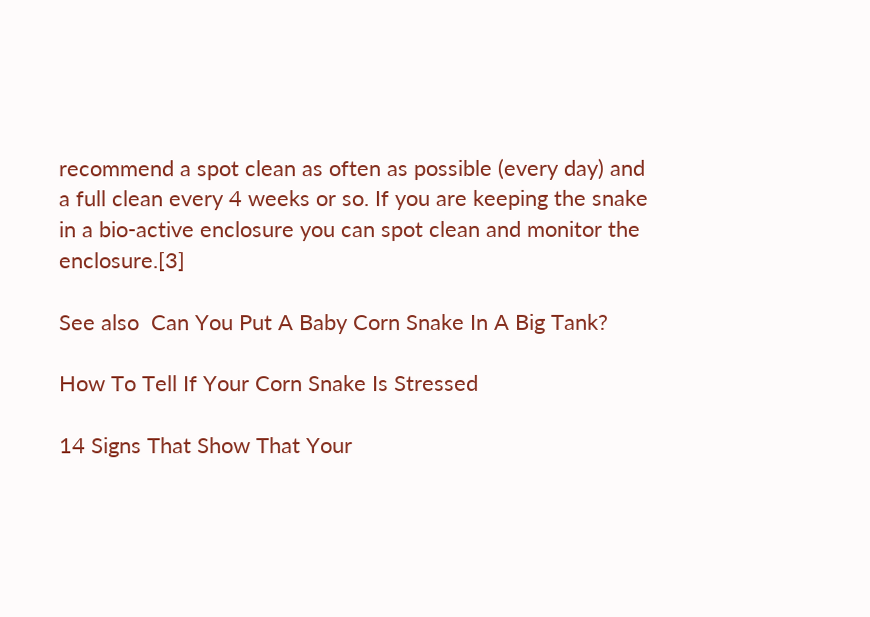recommend a spot clean as often as possible (every day) and a full clean every 4 weeks or so. If you are keeping the snake in a bio-active enclosure you can spot clean and monitor the enclosure.[3]

See also  Can You Put A Baby Corn Snake In A Big Tank?

How To Tell If Your Corn Snake Is Stressed

14 Signs That Show That Your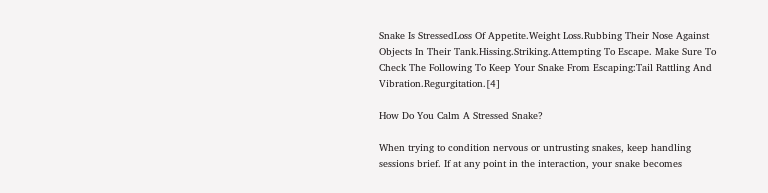Snake Is StressedLoss Of Appetite.Weight Loss.Rubbing Their Nose Against Objects In Their Tank.Hissing.Striking.Attempting To Escape. Make Sure To Check The Following To Keep Your Snake From Escaping:Tail Rattling And Vibration.Regurgitation.[4]

How Do You Calm A Stressed Snake?

When trying to condition nervous or untrusting snakes, keep handling sessions brief. If at any point in the interaction, your snake becomes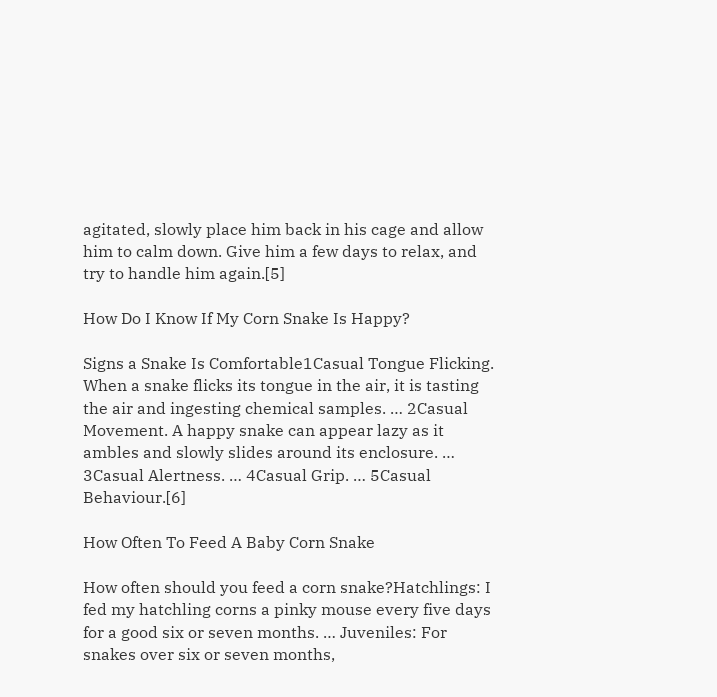agitated, slowly place him back in his cage and allow him to calm down. Give him a few days to relax, and try to handle him again.[5]

How Do I Know If My Corn Snake Is Happy?

Signs a Snake Is Comfortable1Casual Tongue Flicking. When a snake flicks its tongue in the air, it is tasting the air and ingesting chemical samples. … 2Casual Movement. A happy snake can appear lazy as it ambles and slowly slides around its enclosure. … 3Casual Alertness. … 4Casual Grip. … 5Casual Behaviour.[6]

How Often To Feed A Baby Corn Snake

How often should you feed a corn snake?Hatchlings: I fed my hatchling corns a pinky mouse every five days for a good six or seven months. … Juveniles: For snakes over six or seven months,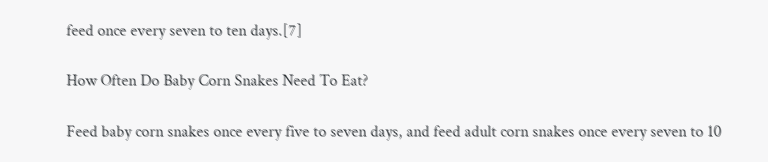feed once every seven to ten days.[7]

How Often Do Baby Corn Snakes Need To Eat?

Feed baby corn snakes once every five to seven days, and feed adult corn snakes once every seven to 10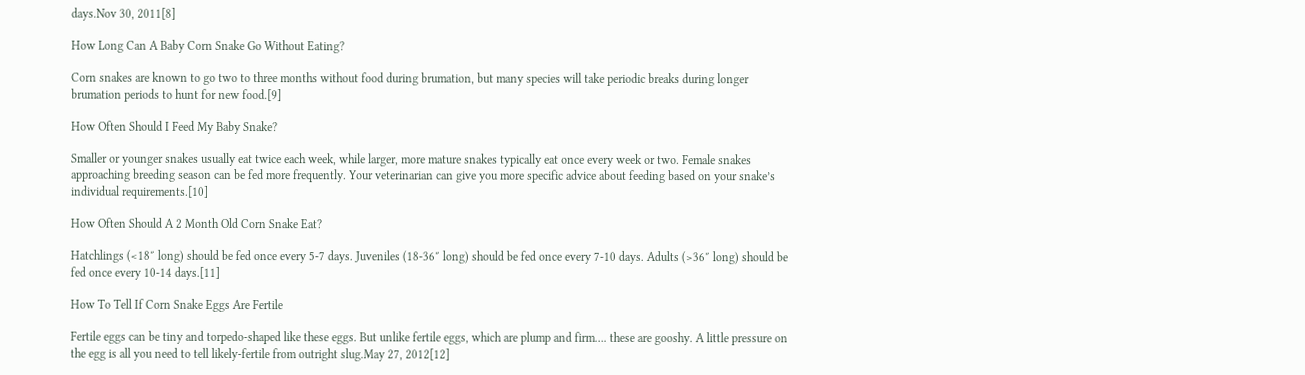days.Nov 30, 2011[8]

How Long Can A Baby Corn Snake Go Without Eating?

Corn snakes are known to go two to three months without food during brumation, but many species will take periodic breaks during longer brumation periods to hunt for new food.[9]

How Often Should I Feed My Baby Snake?

Smaller or younger snakes usually eat twice each week, while larger, more mature snakes typically eat once every week or two. Female snakes approaching breeding season can be fed more frequently. Your veterinarian can give you more specific advice about feeding based on your snake’s individual requirements.[10]

How Often Should A 2 Month Old Corn Snake Eat?

Hatchlings (<18″ long) should be fed once every 5-7 days. Juveniles (18-36″ long) should be fed once every 7-10 days. Adults (>36″ long) should be fed once every 10-14 days.[11]

How To Tell If Corn Snake Eggs Are Fertile

Fertile eggs can be tiny and torpedo-shaped like these eggs. But unlike fertile eggs, which are plump and firm…. these are gooshy. A little pressure on the egg is all you need to tell likely-fertile from outright slug.May 27, 2012[12]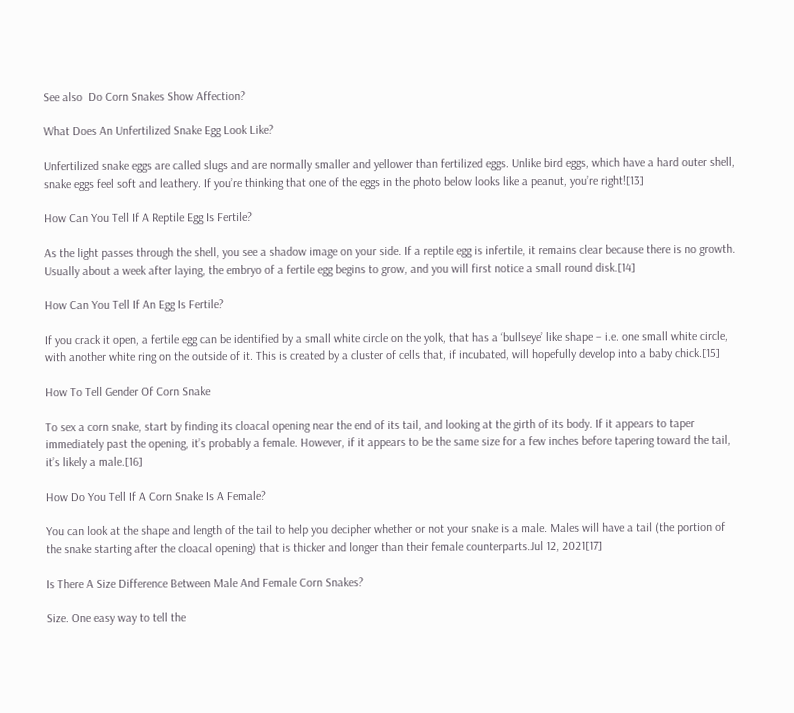See also  Do Corn Snakes Show Affection?

What Does An Unfertilized Snake Egg Look Like?

Unfertilized snake eggs are called slugs and are normally smaller and yellower than fertilized eggs. Unlike bird eggs, which have a hard outer shell, snake eggs feel soft and leathery. If you’re thinking that one of the eggs in the photo below looks like a peanut, you’re right![13]

How Can You Tell If A Reptile Egg Is Fertile?

As the light passes through the shell, you see a shadow image on your side. If a reptile egg is infertile, it remains clear because there is no growth. Usually about a week after laying, the embryo of a fertile egg begins to grow, and you will first notice a small round disk.[14]

How Can You Tell If An Egg Is Fertile?

If you crack it open, a fertile egg can be identified by a small white circle on the yolk, that has a ‘bullseye’ like shape – i.e. one small white circle, with another white ring on the outside of it. This is created by a cluster of cells that, if incubated, will hopefully develop into a baby chick.[15]

How To Tell Gender Of Corn Snake

To sex a corn snake, start by finding its cloacal opening near the end of its tail, and looking at the girth of its body. If it appears to taper immediately past the opening, it’s probably a female. However, if it appears to be the same size for a few inches before tapering toward the tail, it’s likely a male.[16]

How Do You Tell If A Corn Snake Is A Female?

You can look at the shape and length of the tail to help you decipher whether or not your snake is a male. Males will have a tail (the portion of the snake starting after the cloacal opening) that is thicker and longer than their female counterparts.Jul 12, 2021[17]

Is There A Size Difference Between Male And Female Corn Snakes?

Size. One easy way to tell the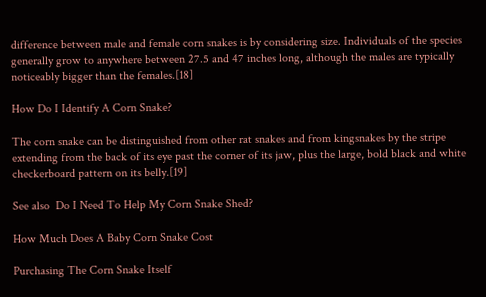difference between male and female corn snakes is by considering size. Individuals of the species generally grow to anywhere between 27.5 and 47 inches long, although the males are typically noticeably bigger than the females.[18]

How Do I Identify A Corn Snake?

The corn snake can be distinguished from other rat snakes and from kingsnakes by the stripe extending from the back of its eye past the corner of its jaw, plus the large, bold black and white checkerboard pattern on its belly.[19]

See also  Do I Need To Help My Corn Snake Shed?

How Much Does A Baby Corn Snake Cost

Purchasing The Corn Snake Itself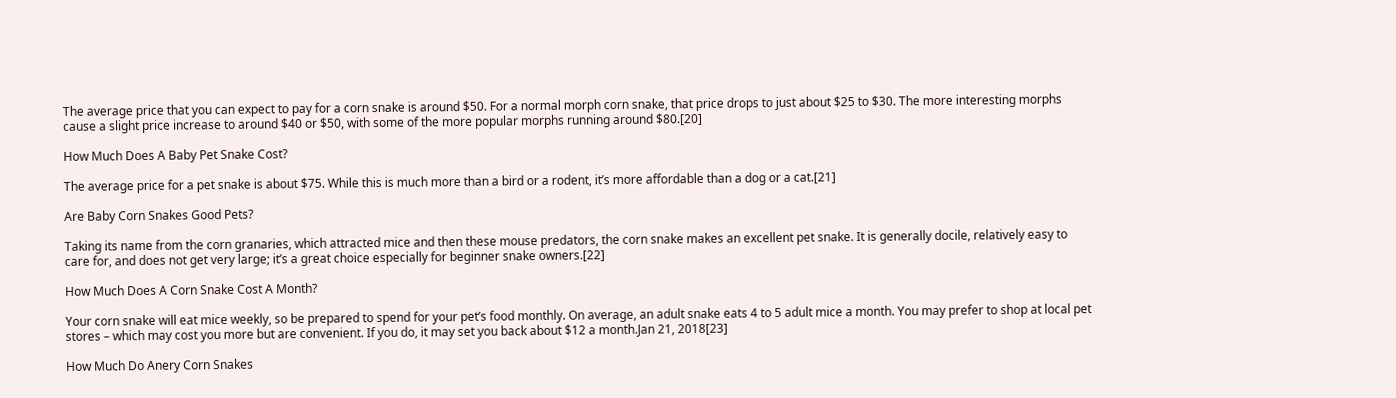The average price that you can expect to pay for a corn snake is around $50. For a normal morph corn snake, that price drops to just about $25 to $30. The more interesting morphs cause a slight price increase to around $40 or $50, with some of the more popular morphs running around $80.[20]

How Much Does A Baby Pet Snake Cost?

The average price for a pet snake is about $75. While this is much more than a bird or a rodent, it’s more affordable than a dog or a cat.[21]

Are Baby Corn Snakes Good Pets?

Taking its name from the corn granaries, which attracted mice and then these mouse predators, the corn snake makes an excellent pet snake. It is generally docile, relatively easy to care for, and does not get very large; it’s a great choice especially for beginner snake owners.[22]

How Much Does A Corn Snake Cost A Month?

Your corn snake will eat mice weekly, so be prepared to spend for your pet’s food monthly. On average, an adult snake eats 4 to 5 adult mice a month. You may prefer to shop at local pet stores – which may cost you more but are convenient. If you do, it may set you back about $12 a month.Jan 21, 2018[23]

How Much Do Anery Corn Snakes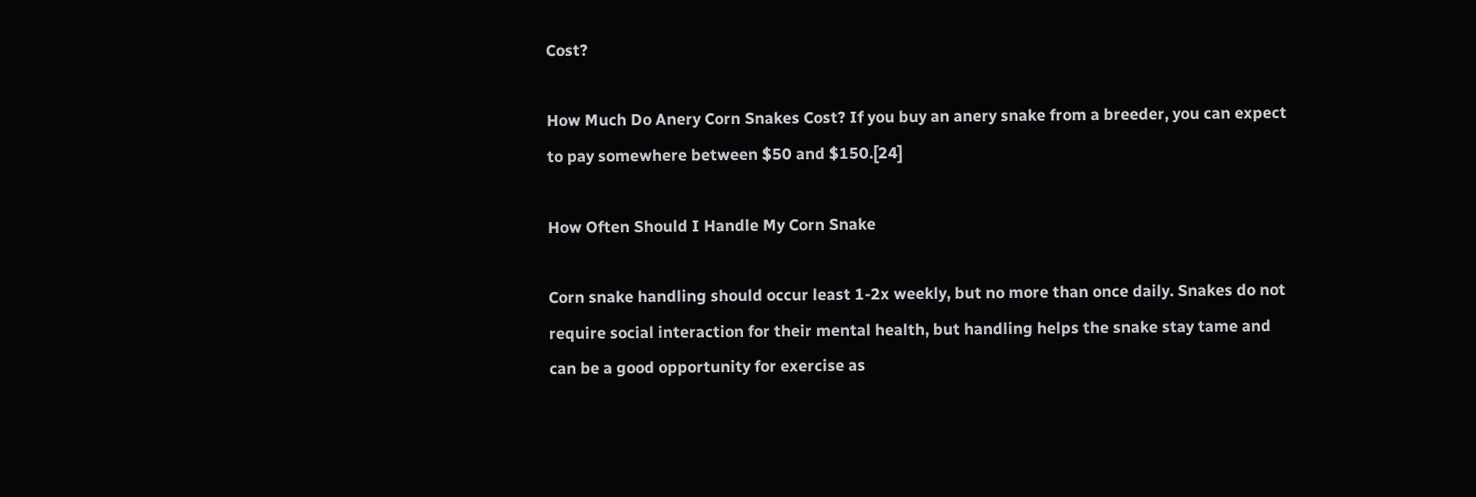Cost?

How Much Do Anery Corn Snakes Cost? If you buy an anery snake from a breeder, you can expect to pay somewhere between $50 and $150.[24]

How Often Should I Handle My Corn Snake

Corn snake handling should occur least 1-2x weekly, but no more than once daily. Snakes do not require social interaction for their mental health, but handling helps the snake stay tame and can be a good opportunity for exercise as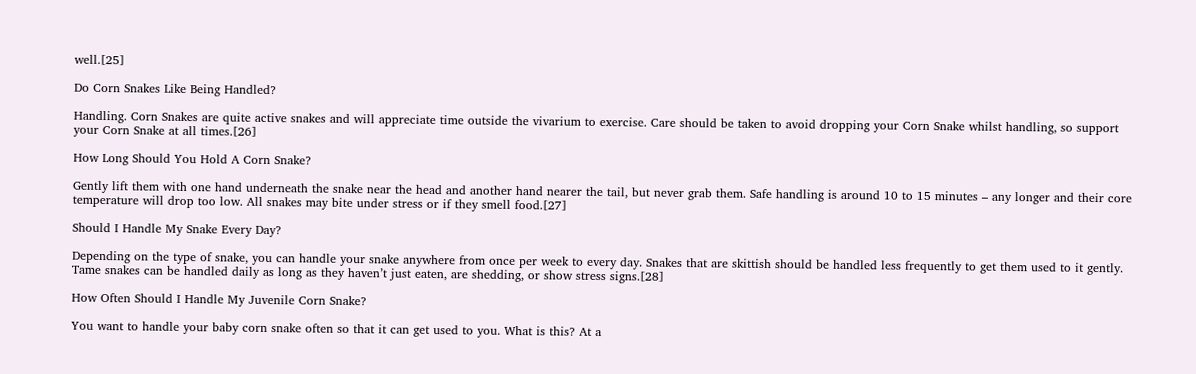well.[25]

Do Corn Snakes Like Being Handled?

Handling. Corn Snakes are quite active snakes and will appreciate time outside the vivarium to exercise. Care should be taken to avoid dropping your Corn Snake whilst handling, so support your Corn Snake at all times.[26]

How Long Should You Hold A Corn Snake?

Gently lift them with one hand underneath the snake near the head and another hand nearer the tail, but never grab them. Safe handling is around 10 to 15 minutes – any longer and their core temperature will drop too low. All snakes may bite under stress or if they smell food.[27]

Should I Handle My Snake Every Day?

Depending on the type of snake, you can handle your snake anywhere from once per week to every day. Snakes that are skittish should be handled less frequently to get them used to it gently. Tame snakes can be handled daily as long as they haven’t just eaten, are shedding, or show stress signs.[28]

How Often Should I Handle My Juvenile Corn Snake?

You want to handle your baby corn snake often so that it can get used to you. What is this? At a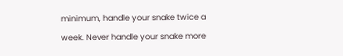minimum, handle your snake twice a week. Never handle your snake more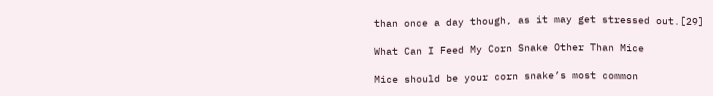than once a day though, as it may get stressed out.[29]

What Can I Feed My Corn Snake Other Than Mice

Mice should be your corn snake’s most common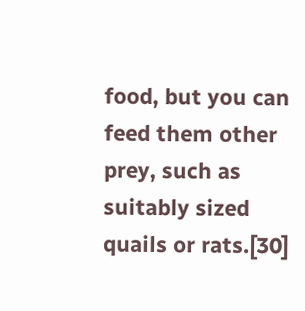food, but you can feed them other prey, such as suitably sized quails or rats.[30]